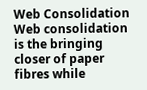Web Consolidation
Web consolidation is the bringing closer of paper fibres while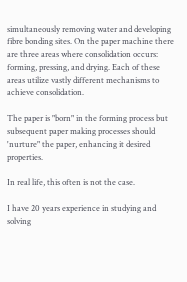simultaneously removing water and developing fibre bonding sites. On the paper machine there are three areas where consolidation occurs: forming, pressing, and drying. Each of these areas utilize vastly different mechanisms to achieve consolidation.

The paper is "born" in the forming process but subsequent paper making processes should 'nurture" the paper, enhancing it desired properties.

In real life, this often is not the case.

I have 20 years experience in studying and solving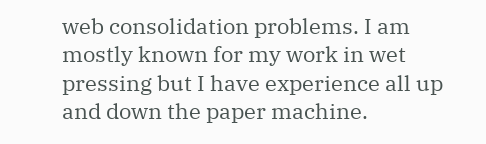web consolidation problems. I am mostly known for my work in wet pressing but I have experience all up and down the paper machine.